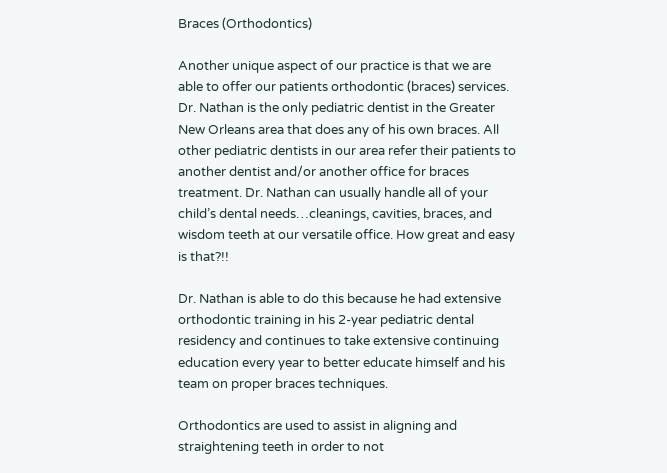Braces (Orthodontics)

Another unique aspect of our practice is that we are able to offer our patients orthodontic (braces) services. Dr. Nathan is the only pediatric dentist in the Greater New Orleans area that does any of his own braces. All other pediatric dentists in our area refer their patients to another dentist and/or another office for braces treatment. Dr. Nathan can usually handle all of your child’s dental needs…cleanings, cavities, braces, and wisdom teeth at our versatile office. How great and easy is that?!!

Dr. Nathan is able to do this because he had extensive orthodontic training in his 2-year pediatric dental residency and continues to take extensive continuing education every year to better educate himself and his team on proper braces techniques.

Orthodontics are used to assist in aligning and straightening teeth in order to not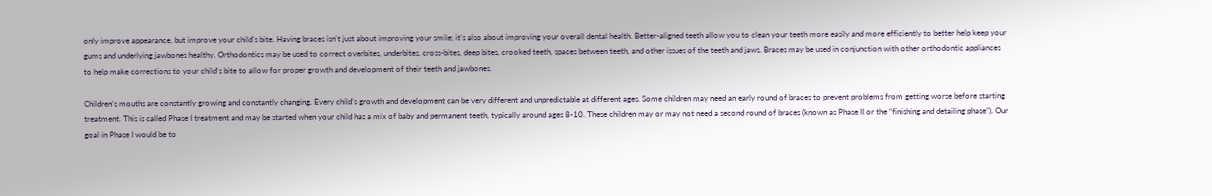only improve appearance, but improve your child’s bite. Having braces isn’t just about improving your smile; it’s also about improving your overall dental health. Better-aligned teeth allow you to clean your teeth more easily and more efficiently to better help keep your gums and underlying jawbones healthy. Orthodontics may be used to correct overbites, underbites, cross-bites, deep bites, crooked teeth, spaces between teeth, and other issues of the teeth and jaws. Braces may be used in conjunction with other orthodontic appliances to help make corrections to your child’s bite to allow for proper growth and development of their teeth and jawbones.

Children’s mouths are constantly growing and constantly changing. Every child’s growth and development can be very different and unpredictable at different ages. Some children may need an early round of braces to prevent problems from getting worse before starting treatment. This is called Phase I treatment and may be started when your child has a mix of baby and permanent teeth, typically around ages 8-10. These children may or may not need a second round of braces (known as Phase II or the “finishing and detailing phase”). Our goal in Phase I would be to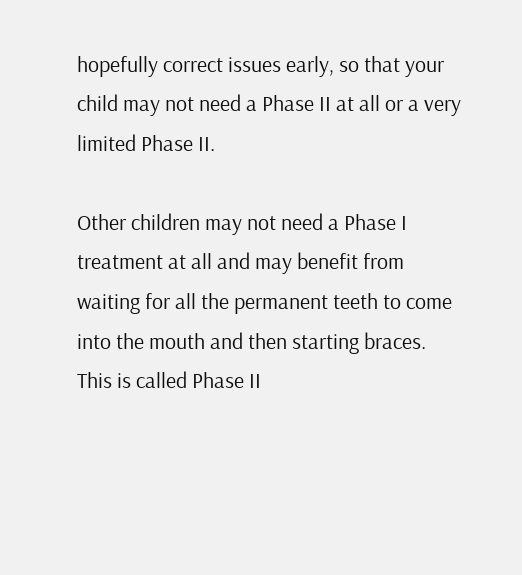hopefully correct issues early, so that your child may not need a Phase II at all or a very limited Phase II.

Other children may not need a Phase I treatment at all and may benefit from waiting for all the permanent teeth to come into the mouth and then starting braces. This is called Phase II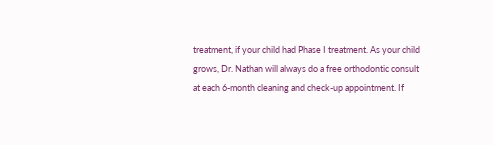treatment, if your child had Phase I treatment. As your child grows, Dr. Nathan will always do a free orthodontic consult at each 6-month cleaning and check-up appointment. If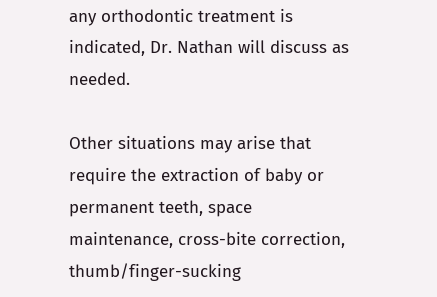any orthodontic treatment is indicated, Dr. Nathan will discuss as needed.

Other situations may arise that require the extraction of baby or permanent teeth, space maintenance, cross-bite correction, thumb/finger-sucking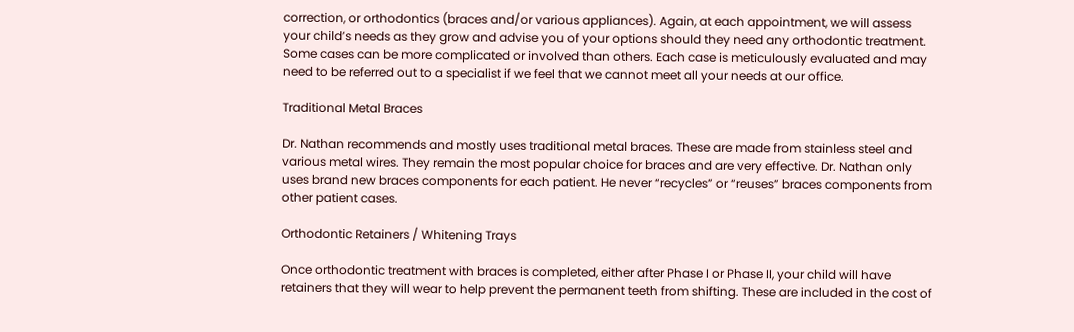correction, or orthodontics (braces and/or various appliances). Again, at each appointment, we will assess your child’s needs as they grow and advise you of your options should they need any orthodontic treatment. Some cases can be more complicated or involved than others. Each case is meticulously evaluated and may need to be referred out to a specialist if we feel that we cannot meet all your needs at our office.

Traditional Metal Braces

Dr. Nathan recommends and mostly uses traditional metal braces. These are made from stainless steel and various metal wires. They remain the most popular choice for braces and are very effective. Dr. Nathan only uses brand new braces components for each patient. He never “recycles” or “reuses” braces components from other patient cases.

Orthodontic Retainers / Whitening Trays

Once orthodontic treatment with braces is completed, either after Phase I or Phase II, your child will have retainers that they will wear to help prevent the permanent teeth from shifting. These are included in the cost of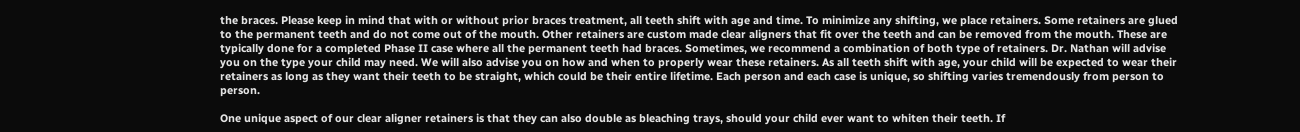the braces. Please keep in mind that with or without prior braces treatment, all teeth shift with age and time. To minimize any shifting, we place retainers. Some retainers are glued to the permanent teeth and do not come out of the mouth. Other retainers are custom made clear aligners that fit over the teeth and can be removed from the mouth. These are typically done for a completed Phase II case where all the permanent teeth had braces. Sometimes, we recommend a combination of both type of retainers. Dr. Nathan will advise you on the type your child may need. We will also advise you on how and when to properly wear these retainers. As all teeth shift with age, your child will be expected to wear their retainers as long as they want their teeth to be straight, which could be their entire lifetime. Each person and each case is unique, so shifting varies tremendously from person to person.

One unique aspect of our clear aligner retainers is that they can also double as bleaching trays, should your child ever want to whiten their teeth. If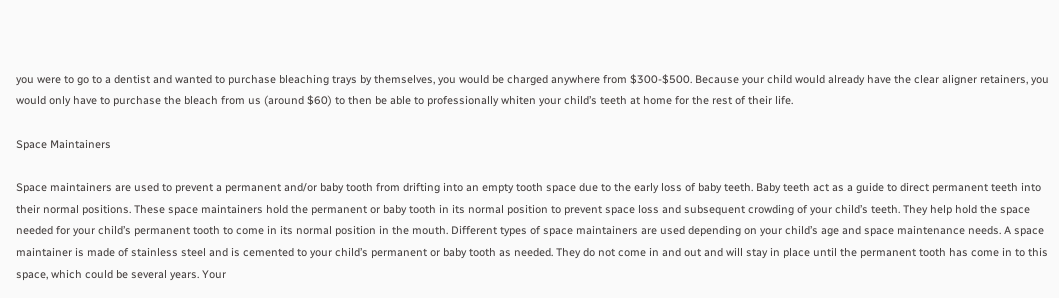you were to go to a dentist and wanted to purchase bleaching trays by themselves, you would be charged anywhere from $300-$500. Because your child would already have the clear aligner retainers, you would only have to purchase the bleach from us (around $60) to then be able to professionally whiten your child’s teeth at home for the rest of their life.

Space Maintainers

Space maintainers are used to prevent a permanent and/or baby tooth from drifting into an empty tooth space due to the early loss of baby teeth. Baby teeth act as a guide to direct permanent teeth into their normal positions. These space maintainers hold the permanent or baby tooth in its normal position to prevent space loss and subsequent crowding of your child’s teeth. They help hold the space needed for your child’s permanent tooth to come in its normal position in the mouth. Different types of space maintainers are used depending on your child’s age and space maintenance needs. A space maintainer is made of stainless steel and is cemented to your child’s permanent or baby tooth as needed. They do not come in and out and will stay in place until the permanent tooth has come in to this space, which could be several years. Your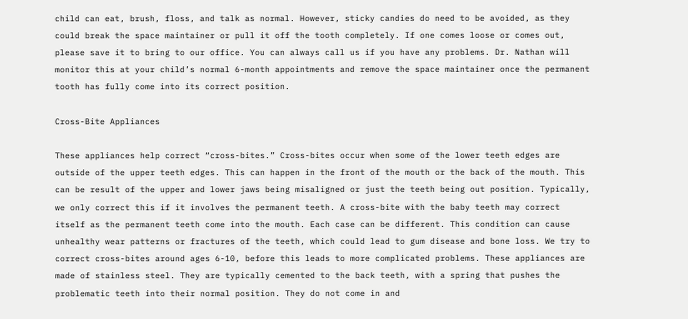child can eat, brush, floss, and talk as normal. However, sticky candies do need to be avoided, as they could break the space maintainer or pull it off the tooth completely. If one comes loose or comes out, please save it to bring to our office. You can always call us if you have any problems. Dr. Nathan will monitor this at your child’s normal 6-month appointments and remove the space maintainer once the permanent tooth has fully come into its correct position.

Cross-Bite Appliances

These appliances help correct “cross-bites.” Cross-bites occur when some of the lower teeth edges are outside of the upper teeth edges. This can happen in the front of the mouth or the back of the mouth. This can be result of the upper and lower jaws being misaligned or just the teeth being out position. Typically, we only correct this if it involves the permanent teeth. A cross-bite with the baby teeth may correct itself as the permanent teeth come into the mouth. Each case can be different. This condition can cause unhealthy wear patterns or fractures of the teeth, which could lead to gum disease and bone loss. We try to correct cross-bites around ages 6-10, before this leads to more complicated problems. These appliances are made of stainless steel. They are typically cemented to the back teeth, with a spring that pushes the problematic teeth into their normal position. They do not come in and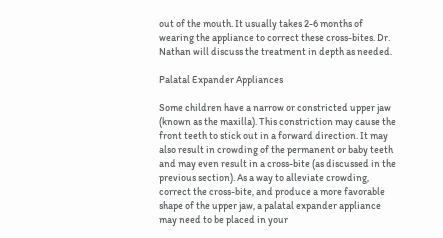out of the mouth. It usually takes 2-6 months of wearing the appliance to correct these cross-bites. Dr. Nathan will discuss the treatment in depth as needed.

Palatal Expander Appliances

Some children have a narrow or constricted upper jaw (known as the maxilla). This constriction may cause the front teeth to stick out in a forward direction. It may also result in crowding of the permanent or baby teeth and may even result in a cross-bite (as discussed in the previous section). As a way to alleviate crowding, correct the cross-bite, and produce a more favorable shape of the upper jaw, a palatal expander appliance may need to be placed in your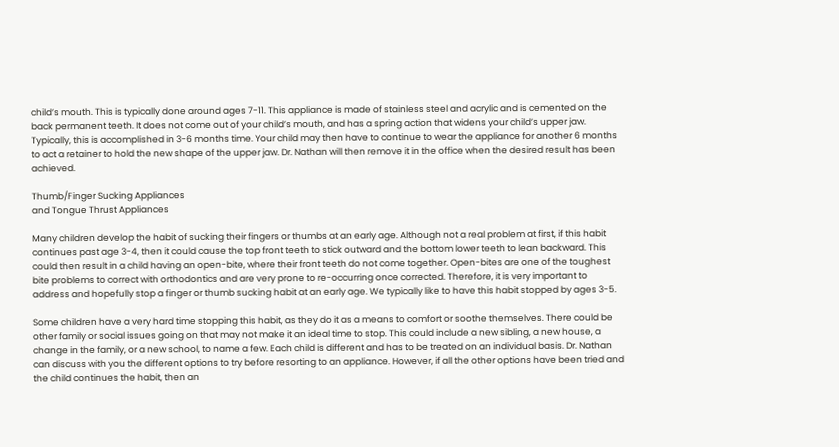child’s mouth. This is typically done around ages 7-11. This appliance is made of stainless steel and acrylic and is cemented on the back permanent teeth. It does not come out of your child’s mouth, and has a spring action that widens your child’s upper jaw. Typically, this is accomplished in 3-6 months time. Your child may then have to continue to wear the appliance for another 6 months to act a retainer to hold the new shape of the upper jaw. Dr. Nathan will then remove it in the office when the desired result has been achieved.

Thumb/Finger Sucking Appliances
and Tongue Thrust Appliances

Many children develop the habit of sucking their fingers or thumbs at an early age. Although not a real problem at first, if this habit continues past age 3-4, then it could cause the top front teeth to stick outward and the bottom lower teeth to lean backward. This could then result in a child having an open-bite, where their front teeth do not come together. Open-bites are one of the toughest bite problems to correct with orthodontics and are very prone to re-occurring once corrected. Therefore, it is very important to address and hopefully stop a finger or thumb sucking habit at an early age. We typically like to have this habit stopped by ages 3-5.

Some children have a very hard time stopping this habit, as they do it as a means to comfort or soothe themselves. There could be other family or social issues going on that may not make it an ideal time to stop. This could include a new sibling, a new house, a change in the family, or a new school, to name a few. Each child is different and has to be treated on an individual basis. Dr. Nathan can discuss with you the different options to try before resorting to an appliance. However, if all the other options have been tried and the child continues the habit, then an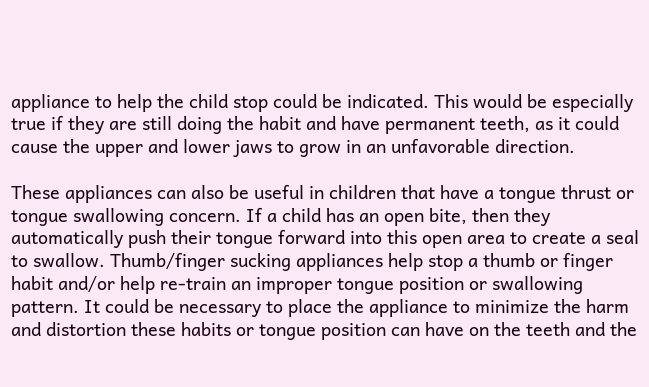appliance to help the child stop could be indicated. This would be especially true if they are still doing the habit and have permanent teeth, as it could cause the upper and lower jaws to grow in an unfavorable direction.

These appliances can also be useful in children that have a tongue thrust or tongue swallowing concern. If a child has an open bite, then they automatically push their tongue forward into this open area to create a seal to swallow. Thumb/finger sucking appliances help stop a thumb or finger habit and/or help re-train an improper tongue position or swallowing pattern. It could be necessary to place the appliance to minimize the harm and distortion these habits or tongue position can have on the teeth and the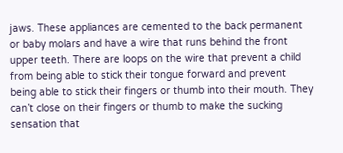jaws. These appliances are cemented to the back permanent or baby molars and have a wire that runs behind the front upper teeth. There are loops on the wire that prevent a child from being able to stick their tongue forward and prevent being able to stick their fingers or thumb into their mouth. They can’t close on their fingers or thumb to make the sucking sensation that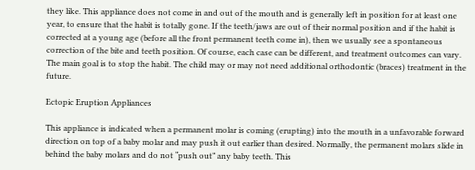they like. This appliance does not come in and out of the mouth and is generally left in position for at least one year, to ensure that the habit is totally gone. If the teeth/jaws are out of their normal position and if the habit is corrected at a young age (before all the front permanent teeth come in), then we usually see a spontaneous correction of the bite and teeth position. Of course, each case can be different, and treatment outcomes can vary. The main goal is to stop the habit. The child may or may not need additional orthodontic (braces) treatment in the future.

Ectopic Eruption Appliances

This appliance is indicated when a permanent molar is coming (erupting) into the mouth in a unfavorable forward direction on top of a baby molar and may push it out earlier than desired. Normally, the permanent molars slide in behind the baby molars and do not “push out” any baby teeth. This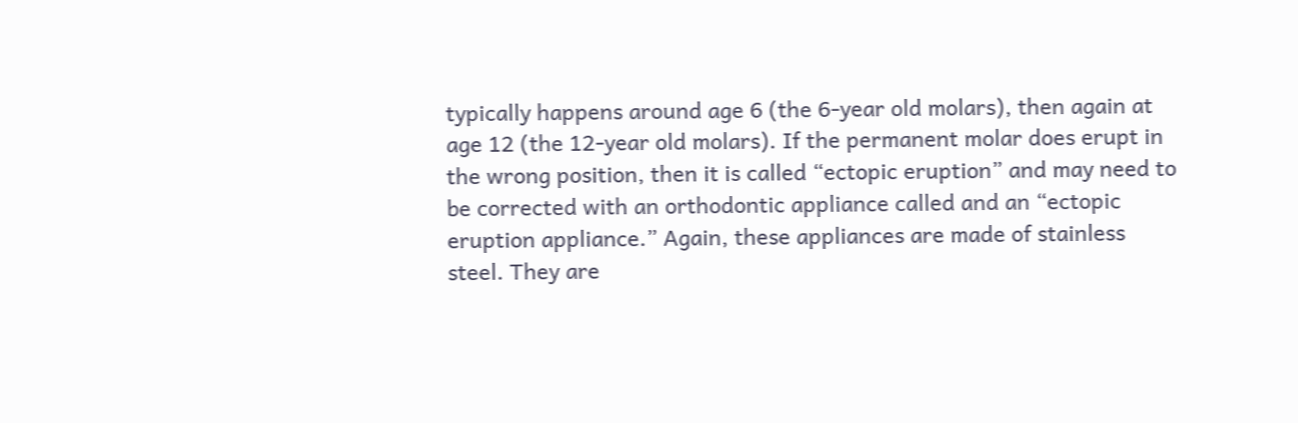typically happens around age 6 (the 6-year old molars), then again at age 12 (the 12-year old molars). If the permanent molar does erupt in the wrong position, then it is called “ectopic eruption” and may need to be corrected with an orthodontic appliance called and an “ectopic eruption appliance.” Again, these appliances are made of stainless steel. They are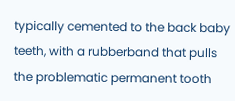typically cemented to the back baby teeth, with a rubberband that pulls the problematic permanent tooth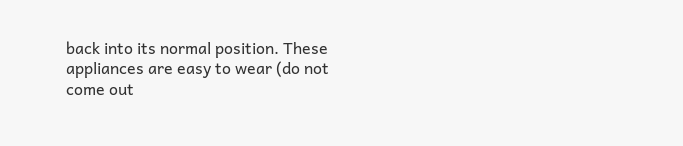back into its normal position. These appliances are easy to wear (do not come out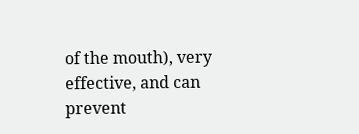of the mouth), very effective, and can prevent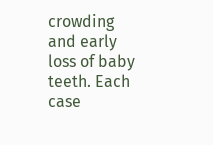crowding and early loss of baby teeth. Each case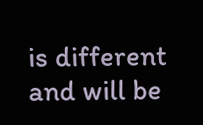is different and will be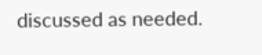discussed as needed.